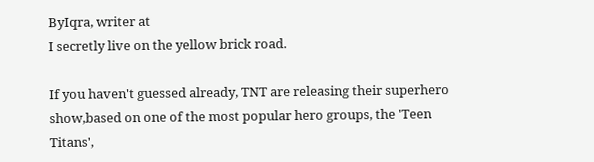ByIqra, writer at
I secretly live on the yellow brick road.

If you haven't guessed already, TNT are releasing their superhero show,based on one of the most popular hero groups, the 'Teen Titans',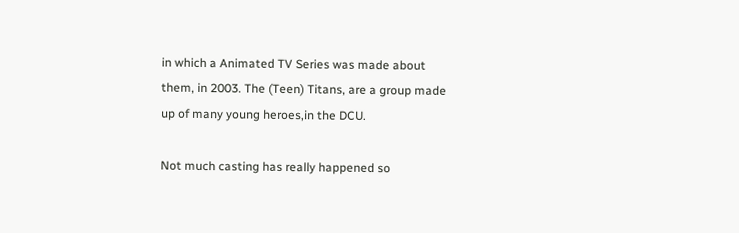in which a Animated TV Series was made about them, in 2003. The (Teen) Titans, are a group made up of many young heroes,in the DCU.

Not much casting has really happened so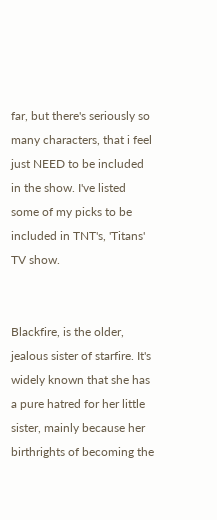far, but there's seriously so many characters, that i feel just NEED to be included in the show. I've listed some of my picks to be included in TNT's, 'Titans' TV show.


Blackfire, is the older, jealous sister of starfire. It's widely known that she has a pure hatred for her little sister, mainly because her birthrights of becoming the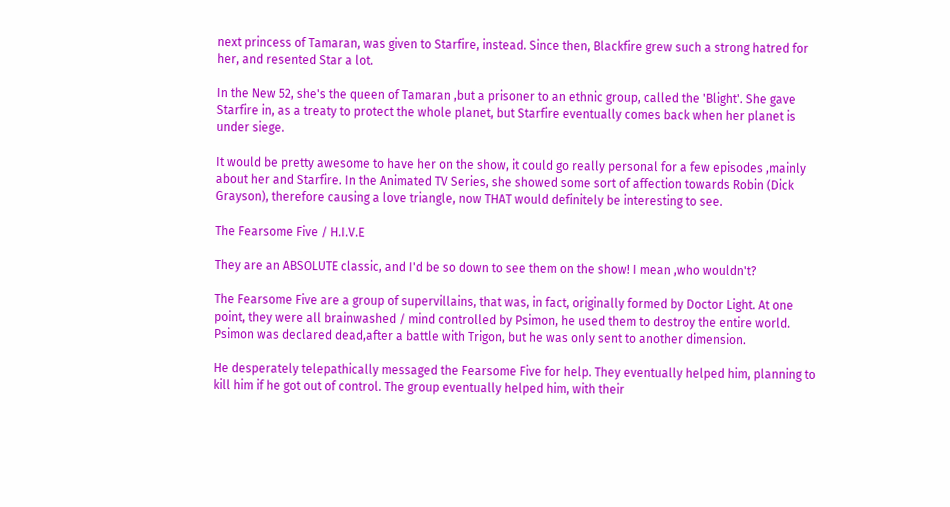next princess of Tamaran, was given to Starfire, instead. Since then, Blackfire grew such a strong hatred for her, and resented Star a lot.

In the New 52, she's the queen of Tamaran ,but a prisoner to an ethnic group, called the 'Blight'. She gave Starfire in, as a treaty to protect the whole planet, but Starfire eventually comes back when her planet is under siege.

It would be pretty awesome to have her on the show, it could go really personal for a few episodes ,mainly about her and Starfire. In the Animated TV Series, she showed some sort of affection towards Robin (Dick Grayson), therefore causing a love triangle, now THAT would definitely be interesting to see.

The Fearsome Five / H.I.V.E

They are an ABSOLUTE classic, and I'd be so down to see them on the show! I mean ,who wouldn't?

The Fearsome Five are a group of supervillains, that was, in fact, originally formed by Doctor Light. At one point, they were all brainwashed / mind controlled by Psimon, he used them to destroy the entire world. Psimon was declared dead,after a battle with Trigon, but he was only sent to another dimension.

He desperately telepathically messaged the Fearsome Five for help. They eventually helped him, planning to kill him if he got out of control. The group eventually helped him, with their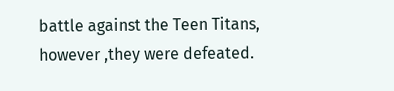battle against the Teen Titans, however ,they were defeated.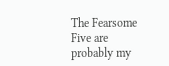The Fearsome Five are probably my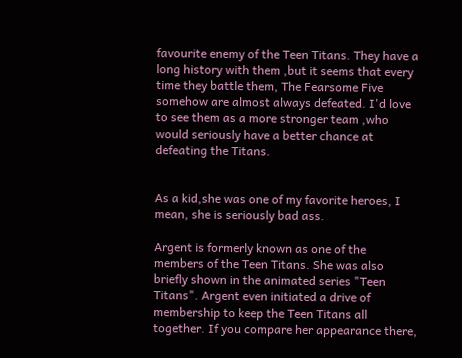favourite enemy of the Teen Titans. They have a long history with them ,but it seems that every time they battle them, The Fearsome Five somehow are almost always defeated. I'd love to see them as a more stronger team ,who would seriously have a better chance at defeating the Titans.


As a kid,she was one of my favorite heroes, I mean, she is seriously bad ass.

Argent is formerly known as one of the members of the Teen Titans. She was also briefly shown in the animated series "Teen Titans". Argent even initiated a drive of membership to keep the Teen Titans all together. If you compare her appearance there,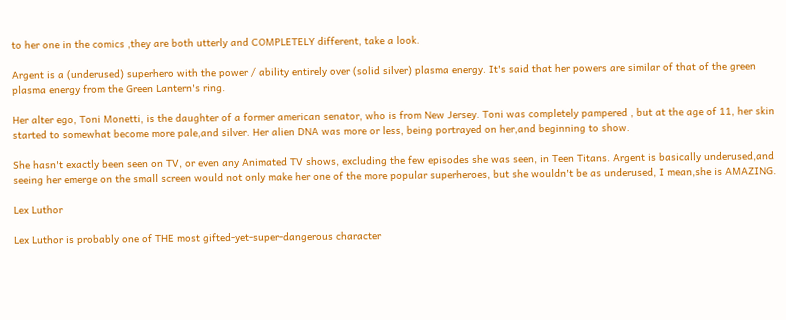to her one in the comics ,they are both utterly and COMPLETELY different, take a look.

Argent is a (underused) superhero with the power / ability entirely over (solid silver) plasma energy. It's said that her powers are similar of that of the green plasma energy from the Green Lantern's ring.

Her alter ego, Toni Monetti, is the daughter of a former american senator, who is from New Jersey. Toni was completely pampered , but at the age of 11, her skin started to somewhat become more pale,and silver. Her alien DNA was more or less, being portrayed on her,and beginning to show.

She hasn't exactly been seen on TV, or even any Animated TV shows, excluding the few episodes she was seen, in Teen Titans. Argent is basically underused,and seeing her emerge on the small screen would not only make her one of the more popular superheroes, but she wouldn't be as underused, I mean,she is AMAZING.

Lex Luthor

Lex Luthor is probably one of THE most gifted-yet-super-dangerous character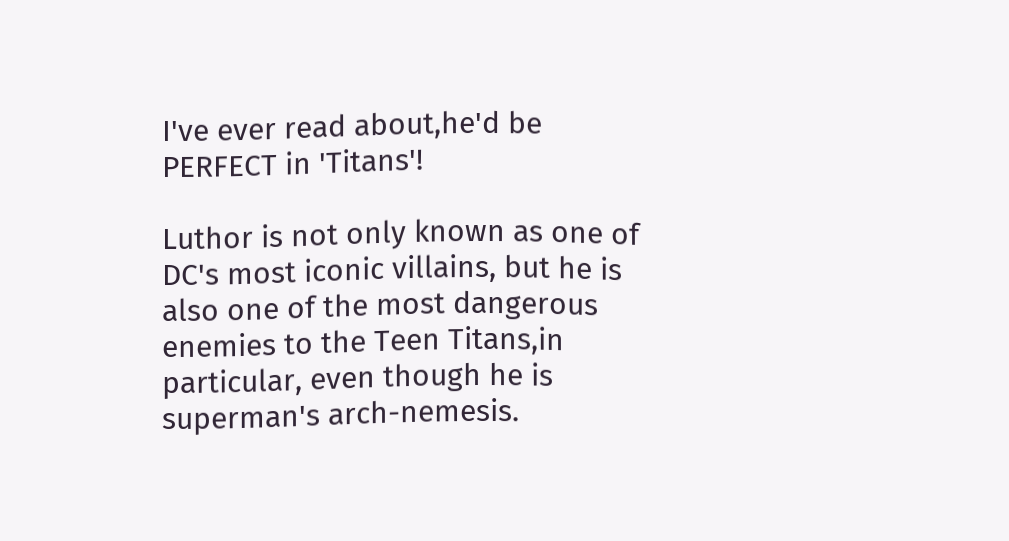I've ever read about,he'd be PERFECT in 'Titans'!

Luthor is not only known as one of DC's most iconic villains, but he is also one of the most dangerous enemies to the Teen Titans,in particular, even though he is superman's arch-nemesis.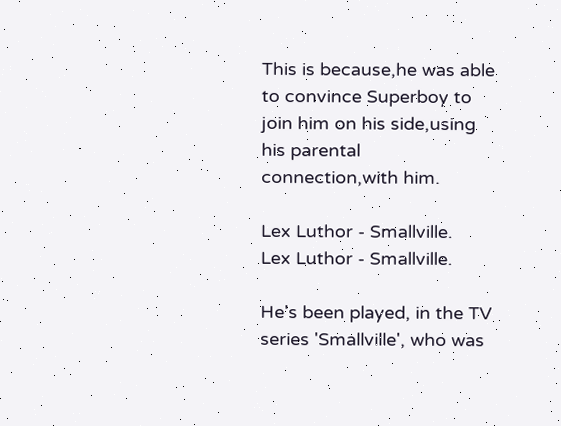This is because,he was able to convince Superboy to join him on his side,using his parental connection,with him.

Lex Luthor - Smallville.
Lex Luthor - Smallville.

He's been played, in the TV series 'Smallville', who was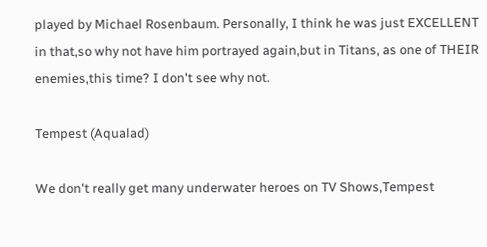played by Michael Rosenbaum. Personally, I think he was just EXCELLENT in that,so why not have him portrayed again,but in Titans, as one of THEIR enemies,this time? I don't see why not.

Tempest (Aqualad)

We don't really get many underwater heroes on TV Shows,Tempest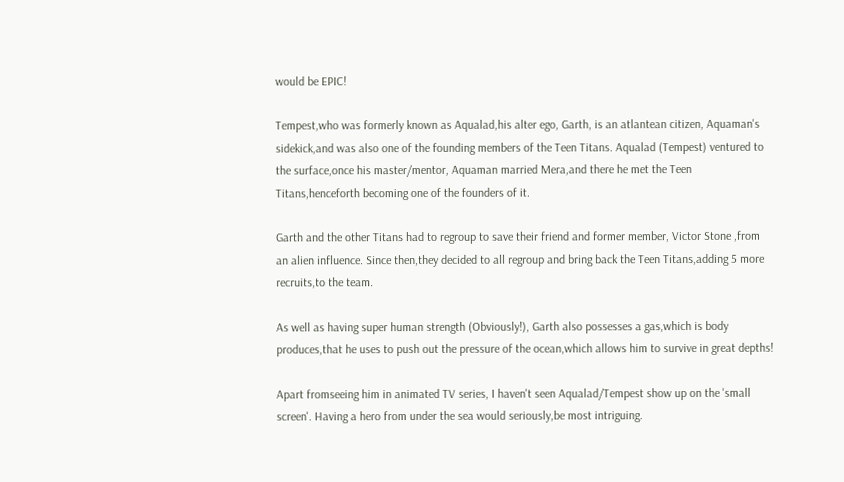would be EPIC!

Tempest,who was formerly known as Aqualad,his alter ego, Garth, is an atlantean citizen, Aquaman's sidekick,and was also one of the founding members of the Teen Titans. Aqualad (Tempest) ventured to the surface,once his master/mentor, Aquaman married Mera,and there he met the Teen Titans,henceforth becoming one of the founders of it.

Garth and the other Titans had to regroup to save their friend and former member, Victor Stone ,from an alien influence. Since then,they decided to all regroup and bring back the Teen Titans,adding 5 more recruits,to the team.

As well as having super human strength (Obviously!), Garth also possesses a gas,which is body produces,that he uses to push out the pressure of the ocean,which allows him to survive in great depths!

Apart fromseeing him in animated TV series, I haven't seen Aqualad/Tempest show up on the 'small screen'. Having a hero from under the sea would seriously,be most intriguing.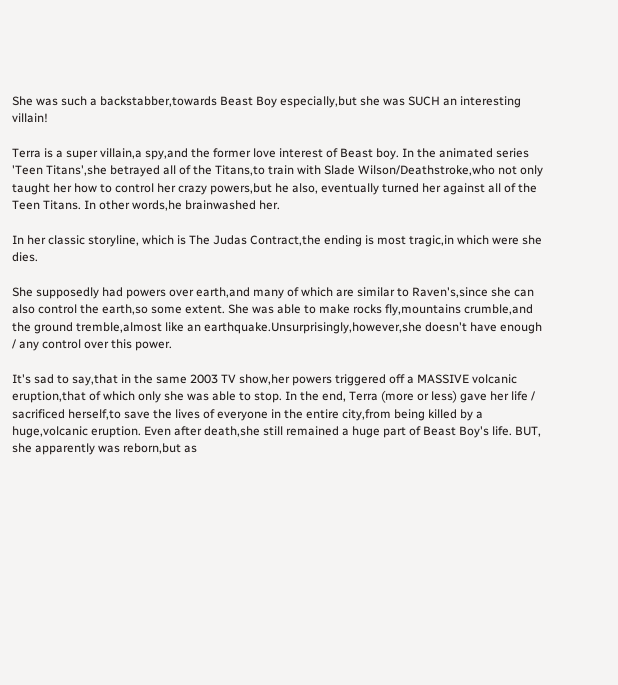She was such a backstabber,towards Beast Boy especially,but she was SUCH an interesting villain!

Terra is a super villain,a spy,and the former love interest of Beast boy. In the animated series 'Teen Titans',she betrayed all of the Titans,to train with Slade Wilson/Deathstroke,who not only taught her how to control her crazy powers,but he also, eventually turned her against all of the Teen Titans. In other words,he brainwashed her.

In her classic storyline, which is The Judas Contract,the ending is most tragic,in which were she dies.

She supposedly had powers over earth,and many of which are similar to Raven's,since she can also control the earth,so some extent. She was able to make rocks fly,mountains crumble,and the ground tremble,almost like an earthquake.Unsurprisingly,however,she doesn't have enough / any control over this power.

It's sad to say,that in the same 2003 TV show,her powers triggered off a MASSIVE volcanic eruption,that of which only she was able to stop. In the end, Terra (more or less) gave her life / sacrificed herself,to save the lives of everyone in the entire city,from being killed by a huge,volcanic eruption. Even after death,she still remained a huge part of Beast Boy's life. BUT, she apparently was reborn,but as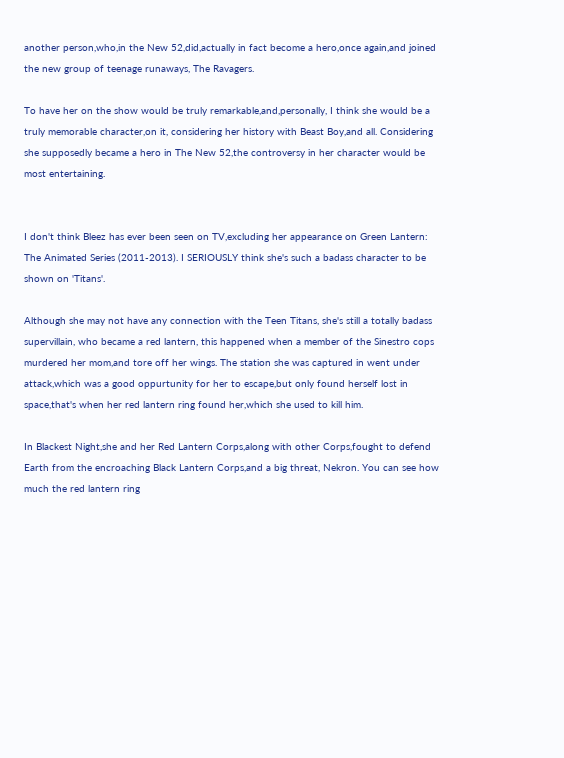another person,who,in the New 52,did,actually in fact become a hero,once again,and joined the new group of teenage runaways, The Ravagers.

To have her on the show would be truly remarkable,and,personally, I think she would be a truly memorable character,on it, considering her history with Beast Boy,and all. Considering she supposedly became a hero in The New 52,the controversy in her character would be most entertaining.


I don't think Bleez has ever been seen on TV,excluding her appearance on Green Lantern: The Animated Series (2011-2013). I SERIOUSLY think she's such a badass character to be shown on 'Titans'.

Although she may not have any connection with the Teen Titans, she's still a totally badass supervillain, who became a red lantern, this happened when a member of the Sinestro cops murdered her mom,and tore off her wings. The station she was captured in went under attack,which was a good oppurtunity for her to escape,but only found herself lost in space,that's when her red lantern ring found her,which she used to kill him.

In Blackest Night,she and her Red Lantern Corps,along with other Corps,fought to defend Earth from the encroaching Black Lantern Corps,and a big threat, Nekron. You can see how much the red lantern ring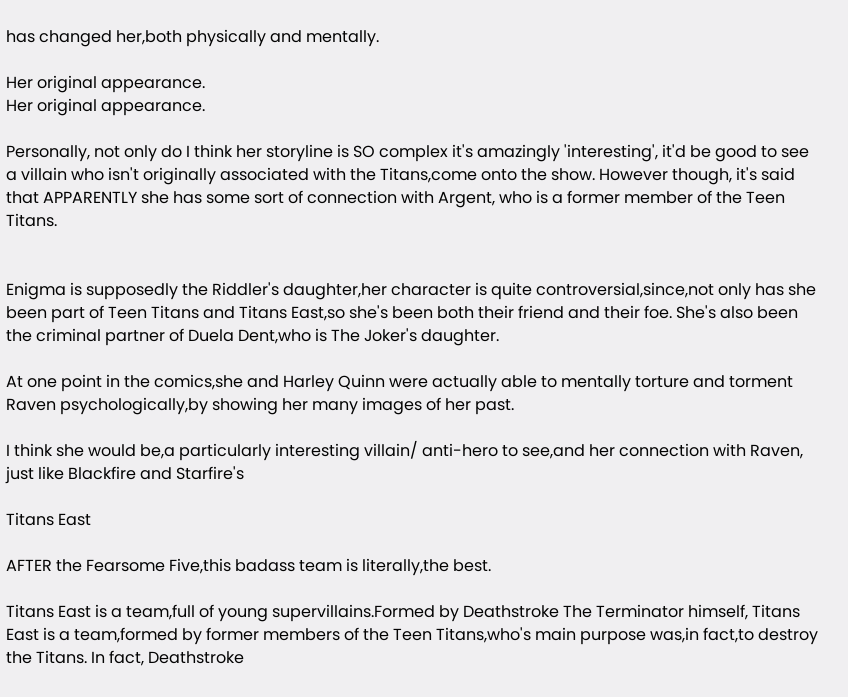has changed her,both physically and mentally.

Her original appearance.
Her original appearance.

Personally, not only do I think her storyline is SO complex it's amazingly 'interesting', it'd be good to see a villain who isn't originally associated with the Titans,come onto the show. However though, it's said that APPARENTLY she has some sort of connection with Argent, who is a former member of the Teen Titans.


Enigma is supposedly the Riddler's daughter,her character is quite controversial,since,not only has she been part of Teen Titans and Titans East,so she's been both their friend and their foe. She's also been the criminal partner of Duela Dent,who is The Joker's daughter.

At one point in the comics,she and Harley Quinn were actually able to mentally torture and torment Raven psychologically,by showing her many images of her past.

I think she would be,a particularly interesting villain/ anti-hero to see,and her connection with Raven, just like Blackfire and Starfire's

Titans East

AFTER the Fearsome Five,this badass team is literally,the best.

Titans East is a team,full of young supervillains.Formed by Deathstroke The Terminator himself, Titans East is a team,formed by former members of the Teen Titans,who's main purpose was,in fact,to destroy the Titans. In fact, Deathstroke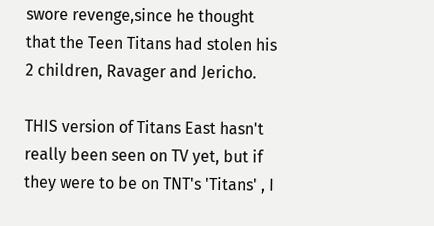swore revenge,since he thought that the Teen Titans had stolen his 2 children, Ravager and Jericho.

THIS version of Titans East hasn't really been seen on TV yet, but if they were to be on TNT's 'Titans' , I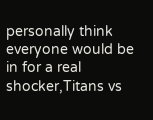personally think everyone would be in for a real shocker,Titans vs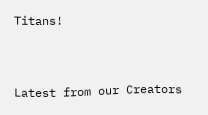Titans!


Latest from our Creators